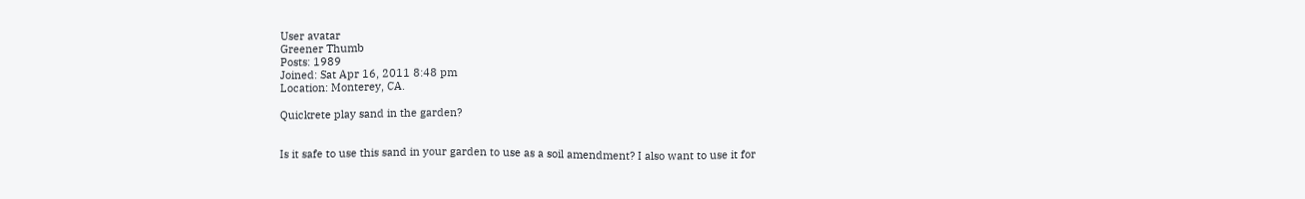User avatar
Greener Thumb
Posts: 1989
Joined: Sat Apr 16, 2011 8:48 pm
Location: Monterey, CA.

Quickrete play sand in the garden?


Is it safe to use this sand in your garden to use as a soil amendment? I also want to use it for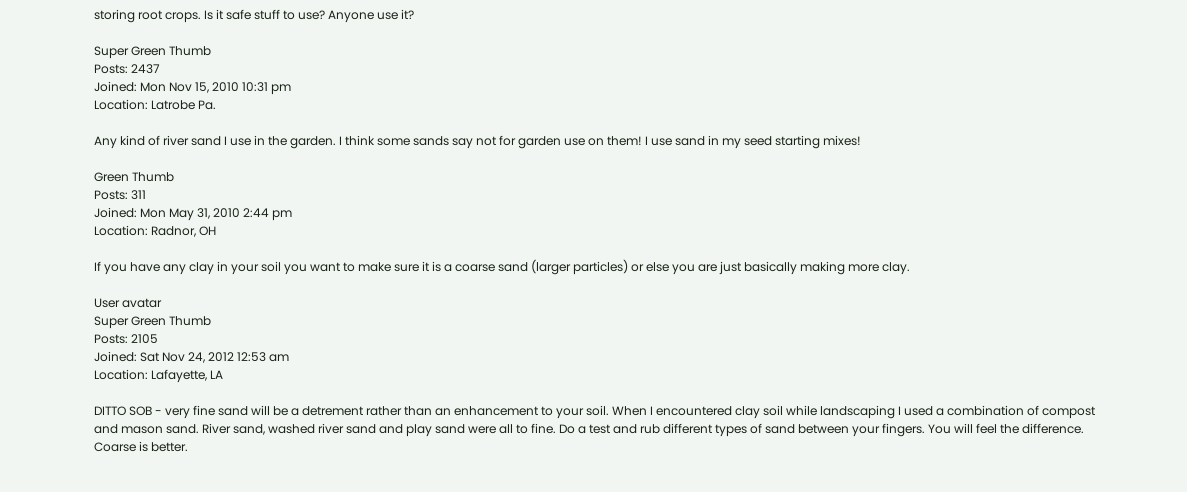storing root crops. Is it safe stuff to use? Anyone use it?

Super Green Thumb
Posts: 2437
Joined: Mon Nov 15, 2010 10:31 pm
Location: Latrobe Pa.

Any kind of river sand I use in the garden. I think some sands say not for garden use on them! I use sand in my seed starting mixes!

Green Thumb
Posts: 311
Joined: Mon May 31, 2010 2:44 pm
Location: Radnor, OH

If you have any clay in your soil you want to make sure it is a coarse sand (larger particles) or else you are just basically making more clay.

User avatar
Super Green Thumb
Posts: 2105
Joined: Sat Nov 24, 2012 12:53 am
Location: Lafayette, LA

DITTO SOB - very fine sand will be a detrement rather than an enhancement to your soil. When I encountered clay soil while landscaping I used a combination of compost and mason sand. River sand, washed river sand and play sand were all to fine. Do a test and rub different types of sand between your fingers. You will feel the difference. Coarse is better.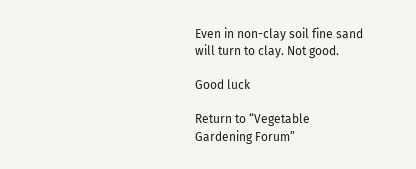Even in non-clay soil fine sand will turn to clay. Not good.

Good luck

Return to “Vegetable Gardening Forum”